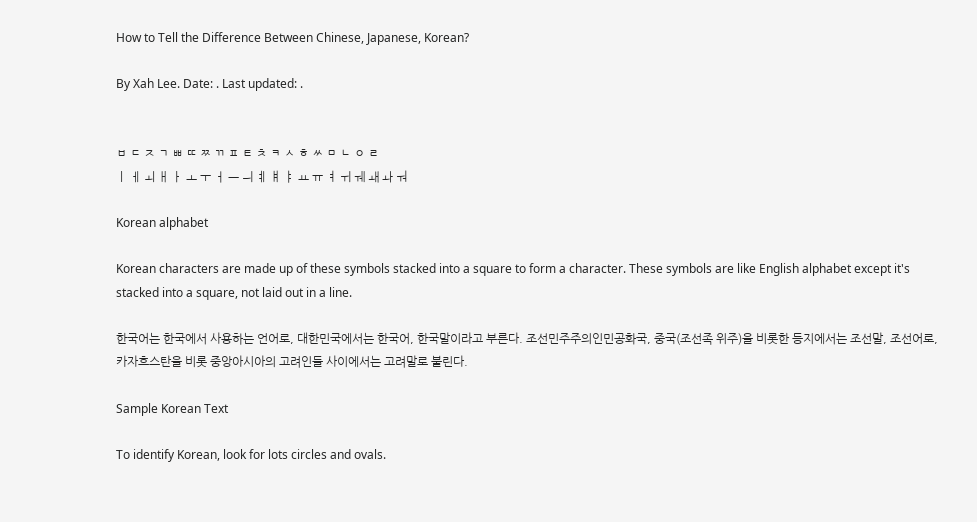How to Tell the Difference Between Chinese, Japanese, Korean?

By Xah Lee. Date: . Last updated: .


ㅂ ㄷ ㅈ ㄱ ㅃ ㄸ ㅉ ㄲ ㅍ ㅌ ㅊ ㅋ ㅅ ㅎ ㅆ ㅁ ㄴ ㅇ ㄹ
ㅣ ㅔ ㅚ ㅐ ㅏ ㅗ ㅜ ㅓ ㅡ ㅢ ㅖ ㅒ ㅑ ㅛ ㅠ ㅕ ㅟ ㅞ ㅙ ㅘ ㅝ

Korean alphabet

Korean characters are made up of these symbols stacked into a square to form a character. These symbols are like English alphabet except it's stacked into a square, not laid out in a line.

한국어는 한국에서 사용하는 언어로, 대한민국에서는 한국어, 한국말이라고 부른다. 조선민주주의인민공화국, 중국(조선족 위주)을 비롯한 등지에서는 조선말, 조선어로, 카자흐스탄을 비롯 중앙아시아의 고려인들 사이에서는 고려말로 불린다.

Sample Korean Text

To identify Korean, look for lots circles and ovals.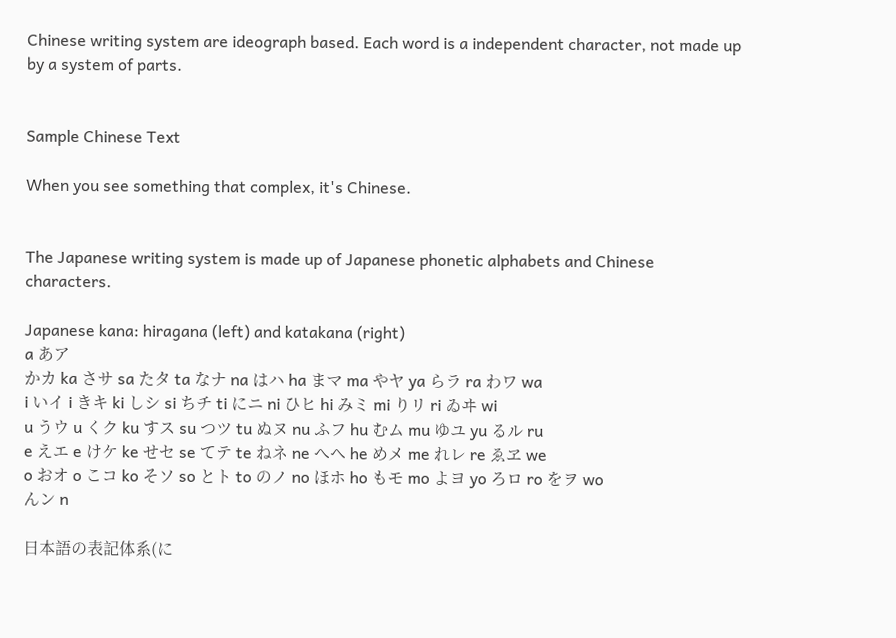Chinese writing system are ideograph based. Each word is a independent character, not made up by a system of parts.


Sample Chinese Text

When you see something that complex, it's Chinese.


The Japanese writing system is made up of Japanese phonetic alphabets and Chinese characters.

Japanese kana: hiragana (left) and katakana (right)
a あア
かカ ka さサ sa たタ ta なナ na はハ ha まマ ma やヤ ya らラ ra わワ wa
i いイ i きキ ki しシ si ちチ ti にニ ni ひヒ hi みミ mi りリ ri ゐヰ wi
u うウ u くク ku すス su つツ tu ぬヌ nu ふフ hu むム mu ゆユ yu るル ru
e えエ e けケ ke せセ se てテ te ねネ ne へヘ he めメ me れレ re ゑヱ we
o おオ o こコ ko そソ so とト to のノ no ほホ ho もモ mo よヨ yo ろロ ro をヲ wo
んン n

日本語の表記体系(に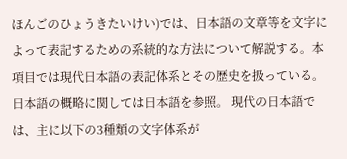ほんごのひょうきたいけい)では、日本語の文章等を文字によって表記するための系統的な方法について解説する。本項目では現代日本語の表記体系とその歴史を扱っている。日本語の概略に関しては日本語を参照。 現代の日本語では、主に以下の3種類の文字体系が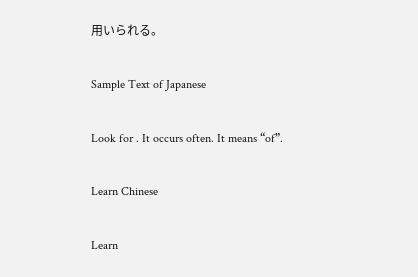用いられる。

Sample Text of Japanese

Look for . It occurs often. It means “of”.

Learn Chinese

Learn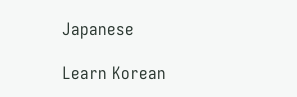Japanese

Learn Korean